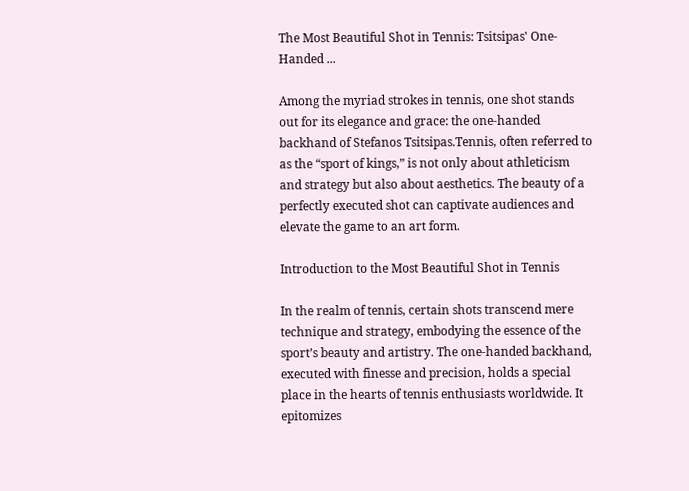The Most Beautiful Shot in Tennis: Tsitsipas' One-Handed ...

Among the myriad strokes in tennis, one shot stands out for its elegance and grace: the one-handed backhand of Stefanos Tsitsipas.Tennis, often referred to as the “sport of kings,” is not only about athleticism and strategy but also about aesthetics. The beauty of a perfectly executed shot can captivate audiences and elevate the game to an art form.

Introduction to the Most Beautiful Shot in Tennis

In the realm of tennis, certain shots transcend mere technique and strategy, embodying the essence of the sport’s beauty and artistry. The one-handed backhand, executed with finesse and precision, holds a special place in the hearts of tennis enthusiasts worldwide. It epitomizes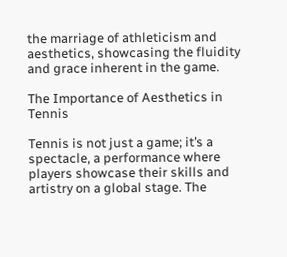the marriage of athleticism and aesthetics, showcasing the fluidity and grace inherent in the game.

The Importance of Aesthetics in Tennis

Tennis is not just a game; it’s a spectacle, a performance where players showcase their skills and artistry on a global stage. The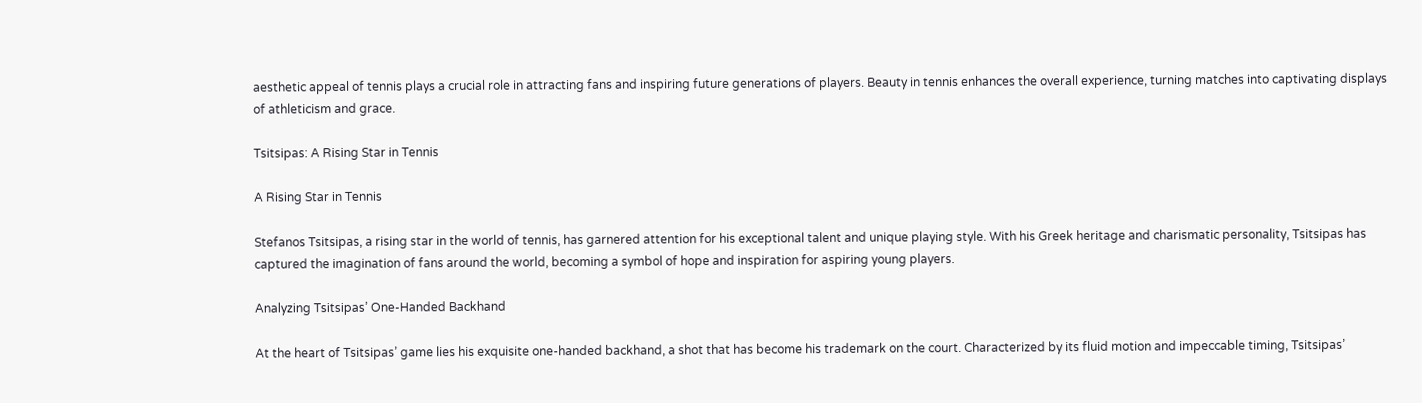aesthetic appeal of tennis plays a crucial role in attracting fans and inspiring future generations of players. Beauty in tennis enhances the overall experience, turning matches into captivating displays of athleticism and grace.

Tsitsipas: A Rising Star in Tennis

A Rising Star in Tennis

Stefanos Tsitsipas, a rising star in the world of tennis, has garnered attention for his exceptional talent and unique playing style. With his Greek heritage and charismatic personality, Tsitsipas has captured the imagination of fans around the world, becoming a symbol of hope and inspiration for aspiring young players.

Analyzing Tsitsipas’ One-Handed Backhand

At the heart of Tsitsipas’ game lies his exquisite one-handed backhand, a shot that has become his trademark on the court. Characterized by its fluid motion and impeccable timing, Tsitsipas’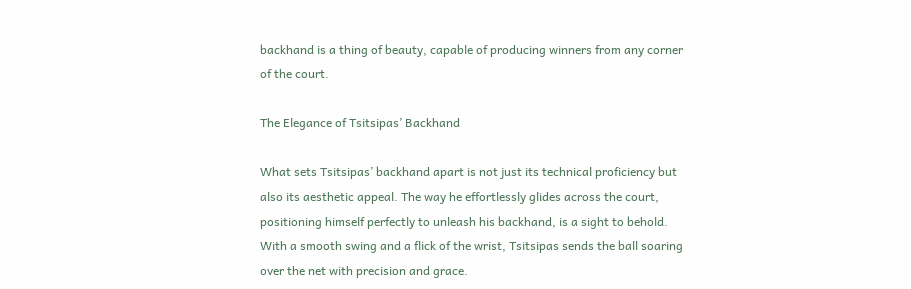backhand is a thing of beauty, capable of producing winners from any corner of the court.

The Elegance of Tsitsipas’ Backhand

What sets Tsitsipas’ backhand apart is not just its technical proficiency but also its aesthetic appeal. The way he effortlessly glides across the court, positioning himself perfectly to unleash his backhand, is a sight to behold. With a smooth swing and a flick of the wrist, Tsitsipas sends the ball soaring over the net with precision and grace.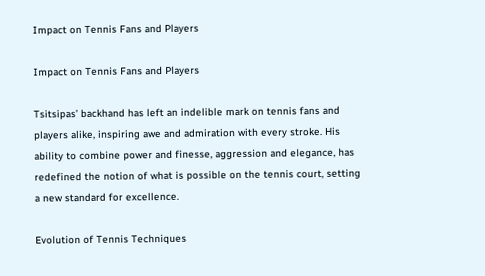Impact on Tennis Fans and Players

Impact on Tennis Fans and Players

Tsitsipas’ backhand has left an indelible mark on tennis fans and players alike, inspiring awe and admiration with every stroke. His ability to combine power and finesse, aggression and elegance, has redefined the notion of what is possible on the tennis court, setting a new standard for excellence.

Evolution of Tennis Techniques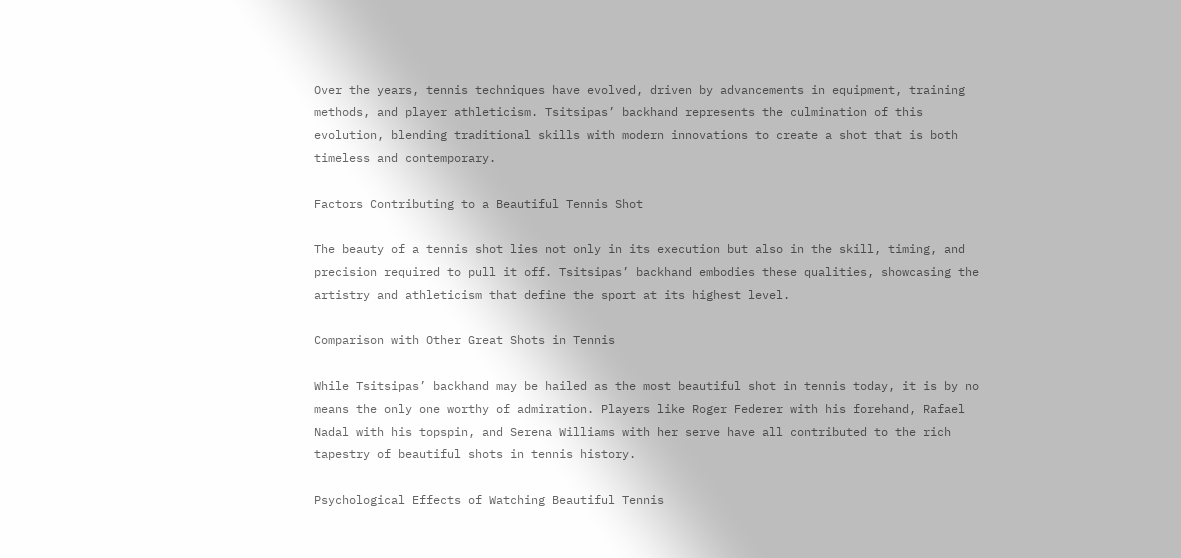Over the years, tennis techniques have evolved, driven by advancements in equipment, training methods, and player athleticism. Tsitsipas’ backhand represents the culmination of this evolution, blending traditional skills with modern innovations to create a shot that is both timeless and contemporary.

Factors Contributing to a Beautiful Tennis Shot

The beauty of a tennis shot lies not only in its execution but also in the skill, timing, and precision required to pull it off. Tsitsipas’ backhand embodies these qualities, showcasing the artistry and athleticism that define the sport at its highest level.

Comparison with Other Great Shots in Tennis

While Tsitsipas’ backhand may be hailed as the most beautiful shot in tennis today, it is by no means the only one worthy of admiration. Players like Roger Federer with his forehand, Rafael Nadal with his topspin, and Serena Williams with her serve have all contributed to the rich tapestry of beautiful shots in tennis history.

Psychological Effects of Watching Beautiful Tennis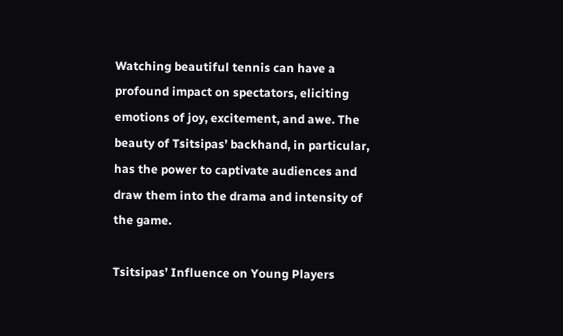Watching beautiful tennis can have a profound impact on spectators, eliciting emotions of joy, excitement, and awe. The beauty of Tsitsipas’ backhand, in particular, has the power to captivate audiences and draw them into the drama and intensity of the game.

Tsitsipas’ Influence on Young Players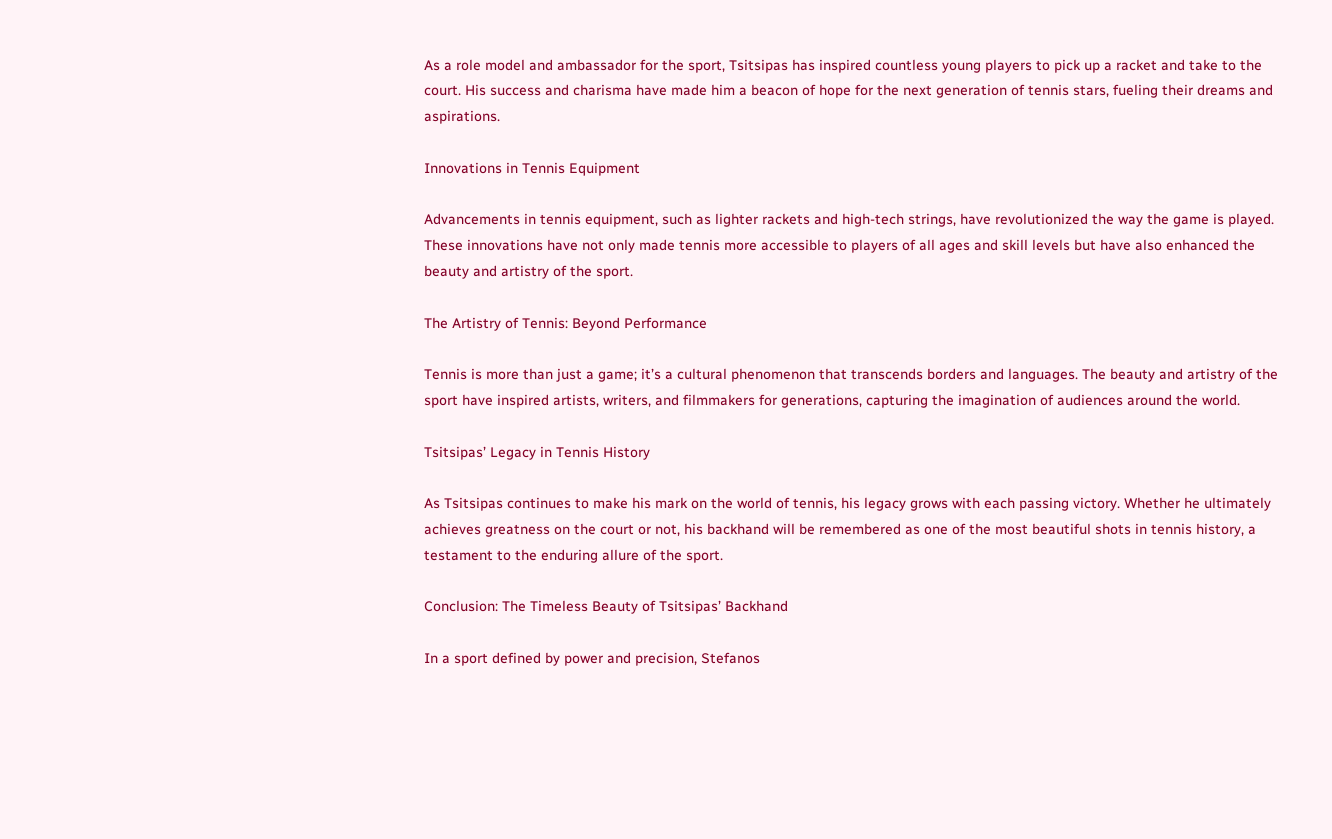As a role model and ambassador for the sport, Tsitsipas has inspired countless young players to pick up a racket and take to the court. His success and charisma have made him a beacon of hope for the next generation of tennis stars, fueling their dreams and aspirations.

Innovations in Tennis Equipment

Advancements in tennis equipment, such as lighter rackets and high-tech strings, have revolutionized the way the game is played. These innovations have not only made tennis more accessible to players of all ages and skill levels but have also enhanced the beauty and artistry of the sport.

The Artistry of Tennis: Beyond Performance

Tennis is more than just a game; it’s a cultural phenomenon that transcends borders and languages. The beauty and artistry of the sport have inspired artists, writers, and filmmakers for generations, capturing the imagination of audiences around the world.

Tsitsipas’ Legacy in Tennis History

As Tsitsipas continues to make his mark on the world of tennis, his legacy grows with each passing victory. Whether he ultimately achieves greatness on the court or not, his backhand will be remembered as one of the most beautiful shots in tennis history, a testament to the enduring allure of the sport.

Conclusion: The Timeless Beauty of Tsitsipas’ Backhand

In a sport defined by power and precision, Stefanos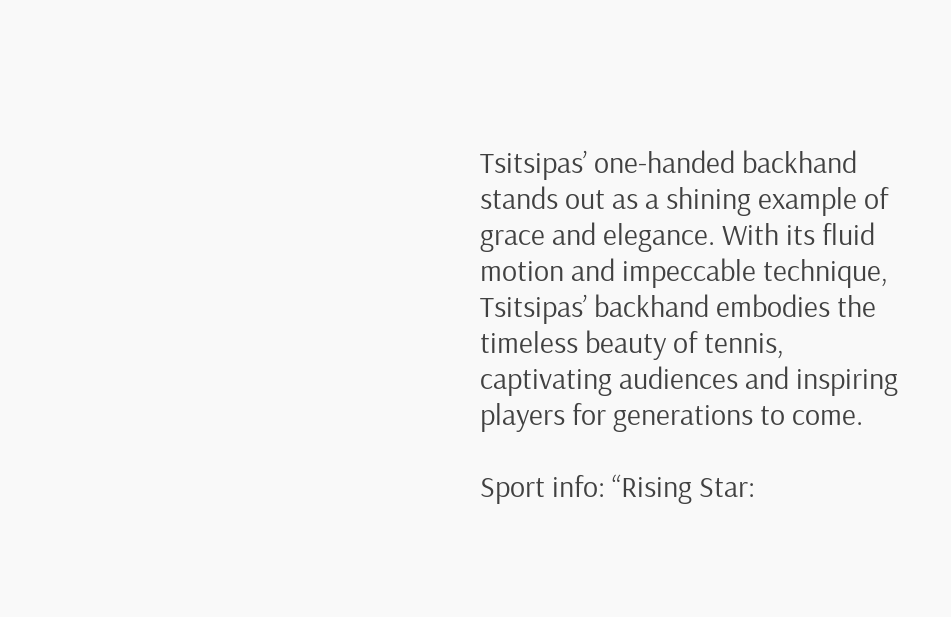Tsitsipas’ one-handed backhand stands out as a shining example of grace and elegance. With its fluid motion and impeccable technique, Tsitsipas’ backhand embodies the timeless beauty of tennis, captivating audiences and inspiring players for generations to come.

Sport info: “Rising Star: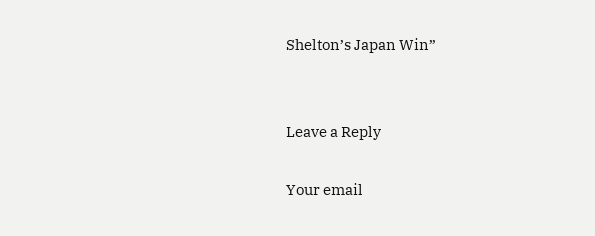Shelton’s Japan Win”


Leave a Reply

Your email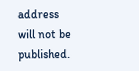address will not be published.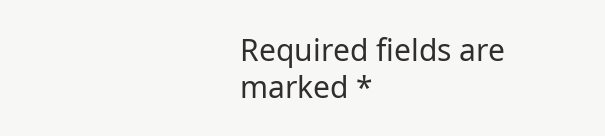Required fields are marked *